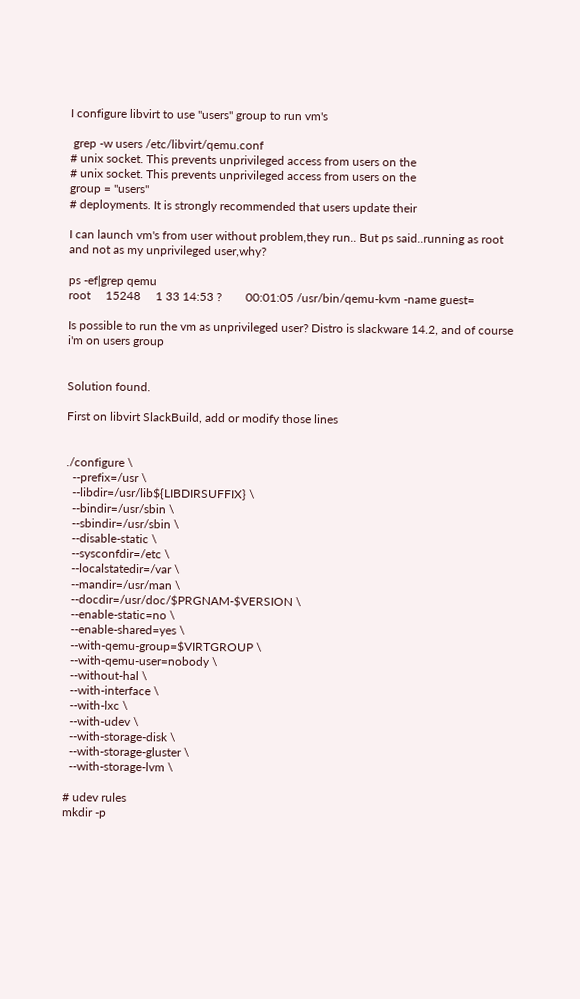I configure libvirt to use "users" group to run vm's

 grep -w users /etc/libvirt/qemu.conf
# unix socket. This prevents unprivileged access from users on the
# unix socket. This prevents unprivileged access from users on the
group = "users"
# deployments. It is strongly recommended that users update their

I can launch vm's from user without problem,they run.. But ps said..running as root and not as my unprivileged user,why?

ps -ef|grep qemu
root     15248     1 33 14:53 ?        00:01:05 /usr/bin/qemu-kvm -name guest=

Is possible to run the vm as unprivileged user? Distro is slackware 14.2, and of course i'm on users group


Solution found.

First on libvirt SlackBuild, add or modify those lines


./configure \
  --prefix=/usr \
  --libdir=/usr/lib${LIBDIRSUFFIX} \
  --bindir=/usr/sbin \
  --sbindir=/usr/sbin \
  --disable-static \
  --sysconfdir=/etc \
  --localstatedir=/var \
  --mandir=/usr/man \
  --docdir=/usr/doc/$PRGNAM-$VERSION \
  --enable-static=no \
  --enable-shared=yes \
  --with-qemu-group=$VIRTGROUP \
  --with-qemu-user=nobody \
  --without-hal \
  --with-interface \
  --with-lxc \
  --with-udev \
  --with-storage-disk \
  --with-storage-gluster \
  --with-storage-lvm \

# udev rules
mkdir -p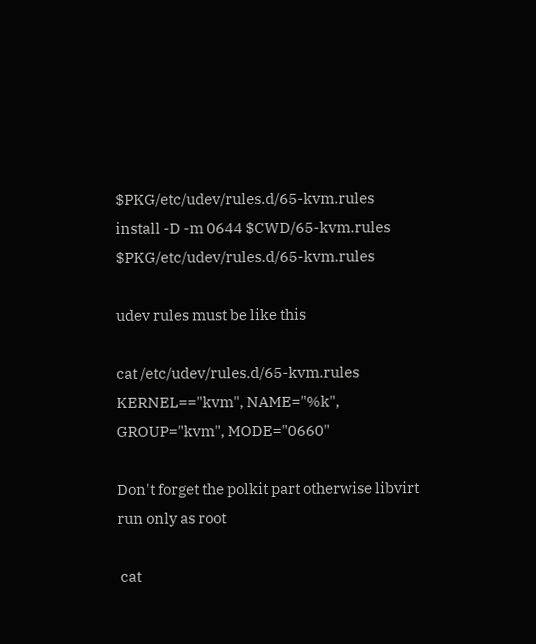$PKG/etc/udev/rules.d/65-kvm.rules
install -D -m 0644 $CWD/65-kvm.rules $PKG/etc/udev/rules.d/65-kvm.rules

udev rules must be like this

cat /etc/udev/rules.d/65-kvm.rules
KERNEL=="kvm", NAME="%k", GROUP="kvm", MODE="0660"

Don't forget the polkit part otherwise libvirt run only as root

 cat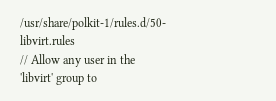/usr/share/polkit-1/rules.d/50-libvirt.rules
// Allow any user in the 'libvirt' group to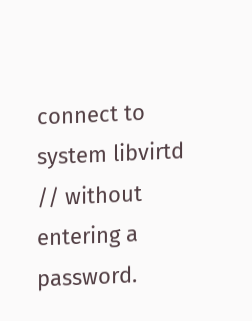connect to system libvirtd
// without entering a password.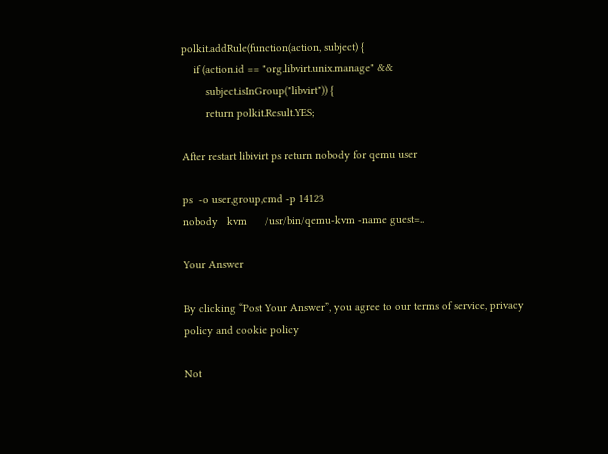polkit.addRule(function(action, subject) {
    if (action.id == "org.libvirt.unix.manage" &&
        subject.isInGroup("libvirt")) {
        return polkit.Result.YES;

After restart libivirt ps return nobody for qemu user

ps  -o user,group,cmd -p 14123
nobody   kvm      /usr/bin/qemu-kvm -name guest=..

Your Answer

By clicking “Post Your Answer”, you agree to our terms of service, privacy policy and cookie policy

Not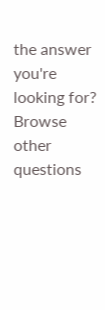the answer you're looking for? Browse other questions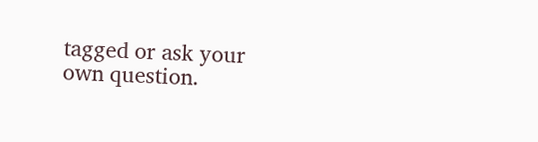tagged or ask your own question.